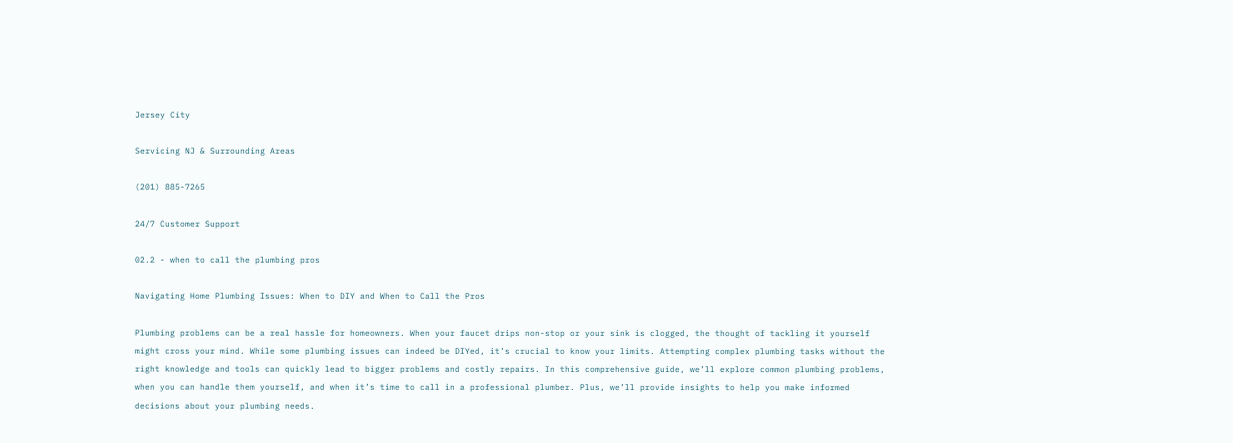Jersey City

Servicing NJ & Surrounding Areas

(201) 885-7265

24/7 Customer Support

02.2 - when to call the plumbing pros

Navigating Home Plumbing Issues: When to DIY and When to Call the Pros

Plumbing problems can be a real hassle for homeowners. When your faucet drips non-stop or your sink is clogged, the thought of tackling it yourself might cross your mind. While some plumbing issues can indeed be DIYed, it’s crucial to know your limits. Attempting complex plumbing tasks without the right knowledge and tools can quickly lead to bigger problems and costly repairs. In this comprehensive guide, we’ll explore common plumbing problems, when you can handle them yourself, and when it’s time to call in a professional plumber. Plus, we’ll provide insights to help you make informed decisions about your plumbing needs.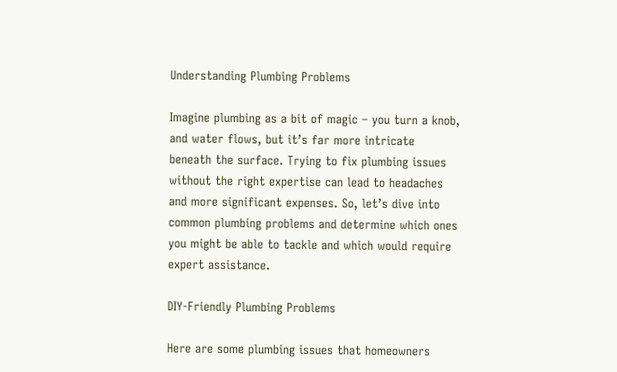Understanding Plumbing Problems

Imagine plumbing as a bit of magic – you turn a knob, and water flows, but it’s far more intricate beneath the surface. Trying to fix plumbing issues without the right expertise can lead to headaches and more significant expenses. So, let’s dive into common plumbing problems and determine which ones you might be able to tackle and which would require expert assistance.

DIY-Friendly Plumbing Problems

Here are some plumbing issues that homeowners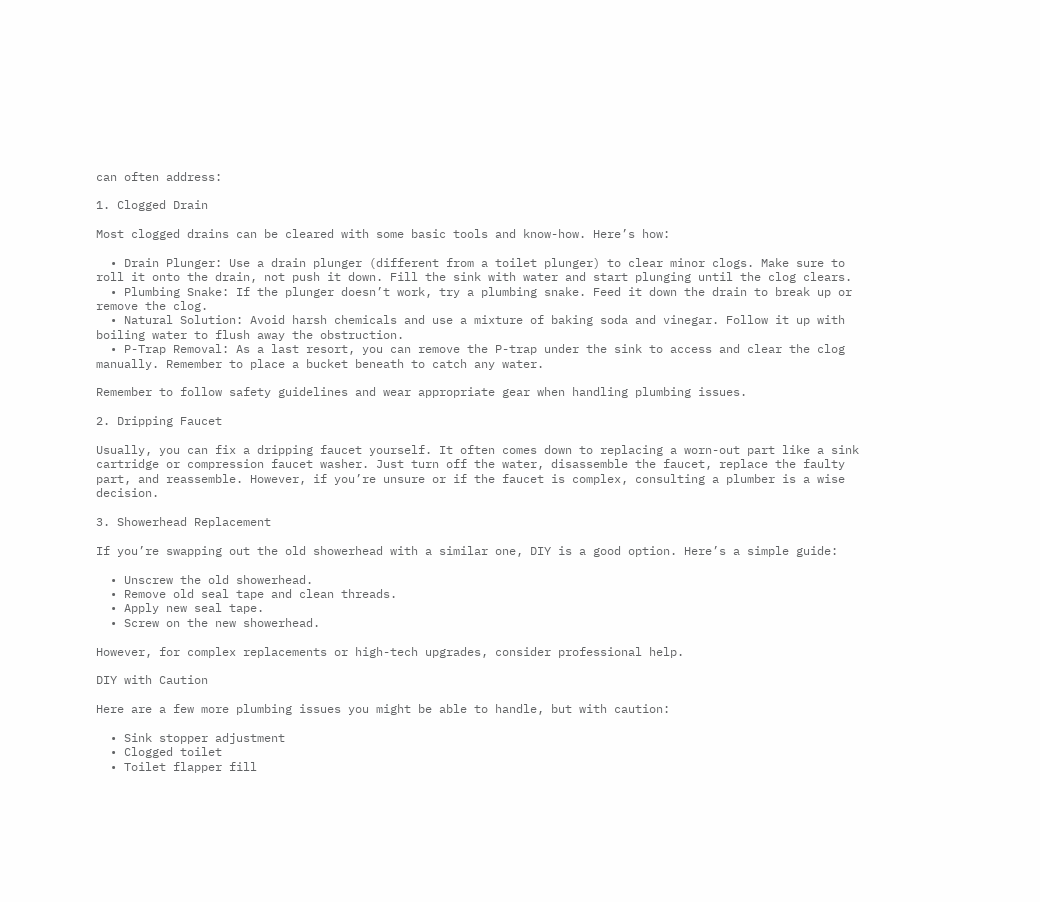can often address:

1. Clogged Drain

Most clogged drains can be cleared with some basic tools and know-how. Here’s how:

  • Drain Plunger: Use a drain plunger (different from a toilet plunger) to clear minor clogs. Make sure to roll it onto the drain, not push it down. Fill the sink with water and start plunging until the clog clears.
  • Plumbing Snake: If the plunger doesn’t work, try a plumbing snake. Feed it down the drain to break up or remove the clog.
  • Natural Solution: Avoid harsh chemicals and use a mixture of baking soda and vinegar. Follow it up with boiling water to flush away the obstruction.
  • P-Trap Removal: As a last resort, you can remove the P-trap under the sink to access and clear the clog manually. Remember to place a bucket beneath to catch any water.

Remember to follow safety guidelines and wear appropriate gear when handling plumbing issues.

2. Dripping Faucet

Usually, you can fix a dripping faucet yourself. It often comes down to replacing a worn-out part like a sink cartridge or compression faucet washer. Just turn off the water, disassemble the faucet, replace the faulty part, and reassemble. However, if you’re unsure or if the faucet is complex, consulting a plumber is a wise decision.

3. Showerhead Replacement

If you’re swapping out the old showerhead with a similar one, DIY is a good option. Here’s a simple guide:

  • Unscrew the old showerhead.
  • Remove old seal tape and clean threads.
  • Apply new seal tape.
  • Screw on the new showerhead.

However, for complex replacements or high-tech upgrades, consider professional help.

DIY with Caution

Here are a few more plumbing issues you might be able to handle, but with caution:

  • Sink stopper adjustment
  • Clogged toilet
  • Toilet flapper fill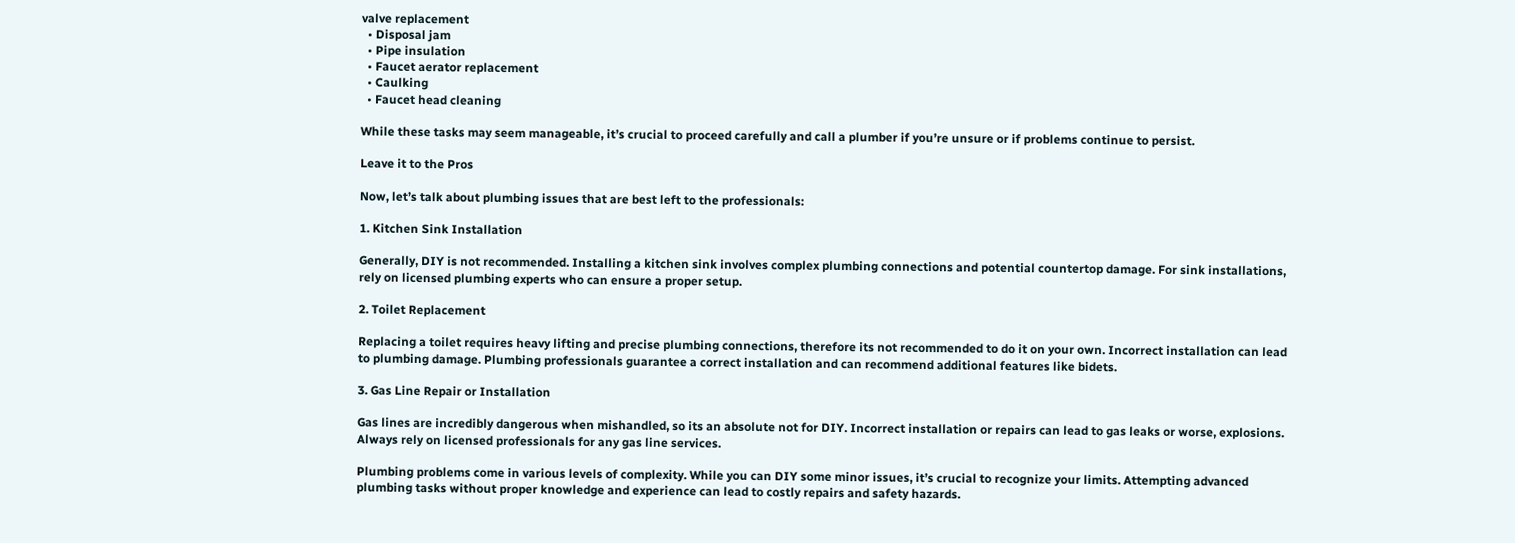valve replacement
  • Disposal jam
  • Pipe insulation
  • Faucet aerator replacement
  • Caulking
  • Faucet head cleaning

While these tasks may seem manageable, it’s crucial to proceed carefully and call a plumber if you’re unsure or if problems continue to persist.

Leave it to the Pros

Now, let’s talk about plumbing issues that are best left to the professionals:

1. Kitchen Sink Installation

Generally, DIY is not recommended. Installing a kitchen sink involves complex plumbing connections and potential countertop damage. For sink installations, rely on licensed plumbing experts who can ensure a proper setup.

2. Toilet Replacement

Replacing a toilet requires heavy lifting and precise plumbing connections, therefore its not recommended to do it on your own. Incorrect installation can lead to plumbing damage. Plumbing professionals guarantee a correct installation and can recommend additional features like bidets.

3. Gas Line Repair or Installation

Gas lines are incredibly dangerous when mishandled, so its an absolute not for DIY. Incorrect installation or repairs can lead to gas leaks or worse, explosions. Always rely on licensed professionals for any gas line services.

Plumbing problems come in various levels of complexity. While you can DIY some minor issues, it’s crucial to recognize your limits. Attempting advanced plumbing tasks without proper knowledge and experience can lead to costly repairs and safety hazards.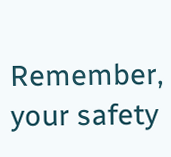Remember, your safety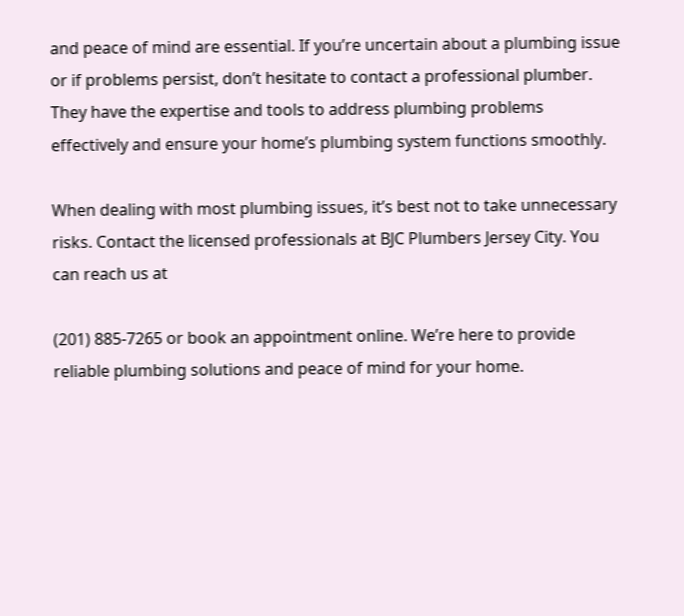and peace of mind are essential. If you’re uncertain about a plumbing issue or if problems persist, don’t hesitate to contact a professional plumber. They have the expertise and tools to address plumbing problems effectively and ensure your home’s plumbing system functions smoothly.

When dealing with most plumbing issues, it’s best not to take unnecessary risks. Contact the licensed professionals at BJC Plumbers Jersey City. You can reach us at

(201) 885-7265 or book an appointment online. We’re here to provide reliable plumbing solutions and peace of mind for your home.